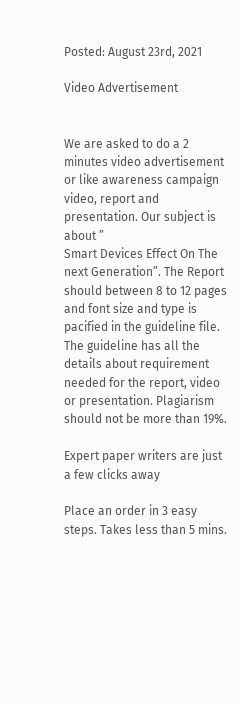Posted: August 23rd, 2021

Video Advertisement


We are asked to do a 2 minutes video advertisement or like awareness campaign video, report and presentation. Our subject is about ”
Smart Devices Effect On The next Generation”. The Report should between 8 to 12 pages and font size and type is pacified in the guideline file. The guideline has all the details about requirement needed for the report, video or presentation. Plagiarism should not be more than 19%.

Expert paper writers are just a few clicks away

Place an order in 3 easy steps. Takes less than 5 mins.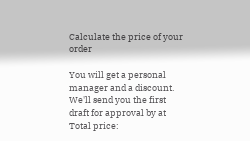Calculate the price of your order

You will get a personal manager and a discount.
We'll send you the first draft for approval by at
Total price: